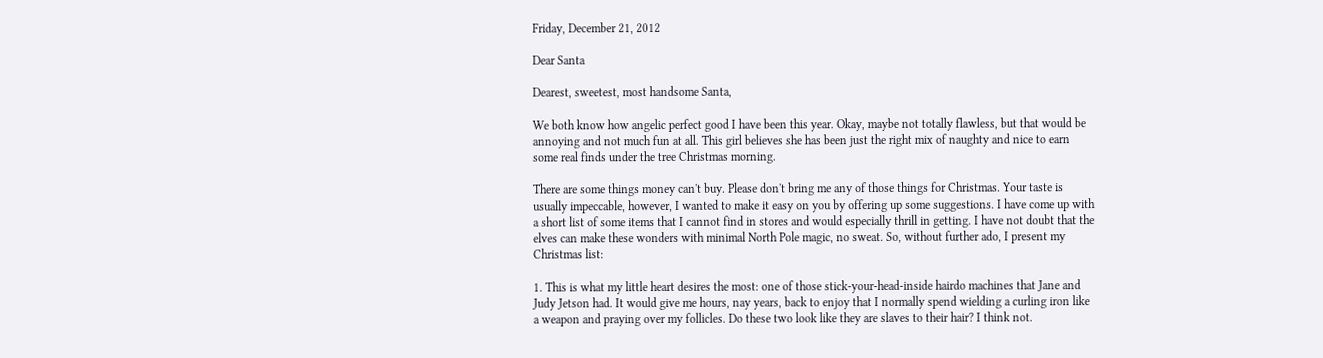Friday, December 21, 2012

Dear Santa

Dearest, sweetest, most handsome Santa,

We both know how angelic perfect good I have been this year. Okay, maybe not totally flawless, but that would be annoying and not much fun at all. This girl believes she has been just the right mix of naughty and nice to earn some real finds under the tree Christmas morning.

There are some things money can't buy. Please don't bring me any of those things for Christmas. Your taste is usually impeccable, however, I wanted to make it easy on you by offering up some suggestions. I have come up with a short list of some items that I cannot find in stores and would especially thrill in getting. I have not doubt that the elves can make these wonders with minimal North Pole magic, no sweat. So, without further ado, I present my Christmas list:

1. This is what my little heart desires the most: one of those stick-your-head-inside hairdo machines that Jane and Judy Jetson had. It would give me hours, nay years, back to enjoy that I normally spend wielding a curling iron like a weapon and praying over my follicles. Do these two look like they are slaves to their hair? I think not.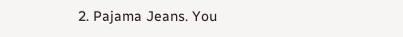2. Pajama Jeans. You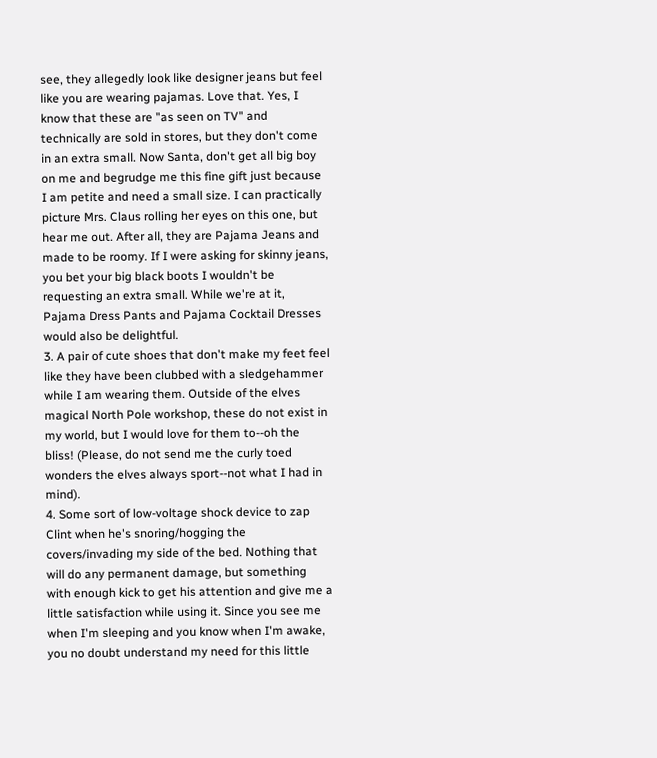see, they allegedly look like designer jeans but feel like you are wearing pajamas. Love that. Yes, I know that these are "as seen on TV" and technically are sold in stores, but they don't come in an extra small. Now Santa, don't get all big boy on me and begrudge me this fine gift just because I am petite and need a small size. I can practically picture Mrs. Claus rolling her eyes on this one, but hear me out. After all, they are Pajama Jeans and made to be roomy. If I were asking for skinny jeans, you bet your big black boots I wouldn't be requesting an extra small. While we're at it, Pajama Dress Pants and Pajama Cocktail Dresses would also be delightful.
3. A pair of cute shoes that don't make my feet feel like they have been clubbed with a sledgehammer while I am wearing them. Outside of the elves magical North Pole workshop, these do not exist in my world, but I would love for them to--oh the bliss! (Please, do not send me the curly toed wonders the elves always sport--not what I had in mind).
4. Some sort of low-voltage shock device to zap Clint when he's snoring/hogging the covers/invading my side of the bed. Nothing that will do any permanent damage, but something with enough kick to get his attention and give me a little satisfaction while using it. Since you see me when I'm sleeping and you know when I'm awake, you no doubt understand my need for this little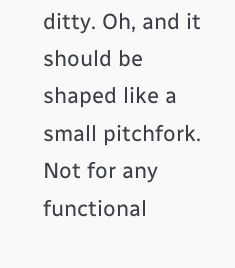ditty. Oh, and it should be shaped like a small pitchfork. Not for any functional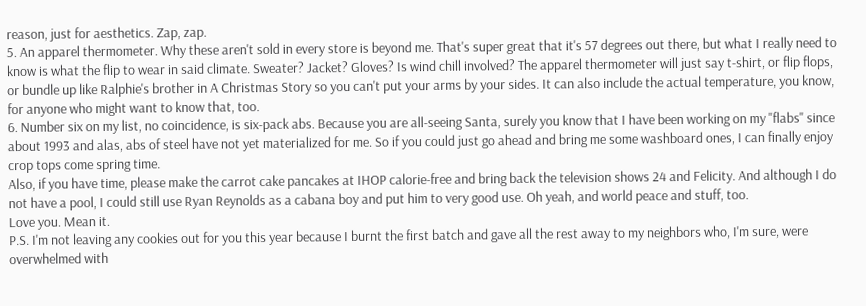reason, just for aesthetics. Zap, zap.
5. An apparel thermometer. Why these aren't sold in every store is beyond me. That's super great that it's 57 degrees out there, but what I really need to know is what the flip to wear in said climate. Sweater? Jacket? Gloves? Is wind chill involved? The apparel thermometer will just say t-shirt, or flip flops, or bundle up like Ralphie's brother in A Christmas Story so you can't put your arms by your sides. It can also include the actual temperature, you know, for anyone who might want to know that, too.
6. Number six on my list, no coincidence, is six-pack abs. Because you are all-seeing Santa, surely you know that I have been working on my "flabs" since about 1993 and alas, abs of steel have not yet materialized for me. So if you could just go ahead and bring me some washboard ones, I can finally enjoy crop tops come spring time.
Also, if you have time, please make the carrot cake pancakes at IHOP calorie-free and bring back the television shows 24 and Felicity. And although I do not have a pool, I could still use Ryan Reynolds as a cabana boy and put him to very good use. Oh yeah, and world peace and stuff, too.
Love you. Mean it.
P.S. I'm not leaving any cookies out for you this year because I burnt the first batch and gave all the rest away to my neighbors who, I'm sure, were overwhelmed with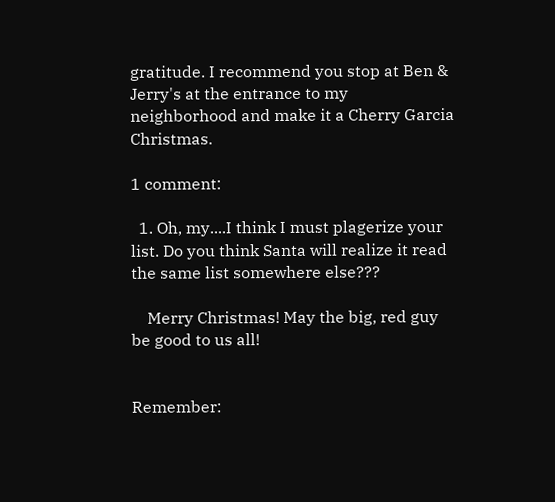gratitude. I recommend you stop at Ben & Jerry's at the entrance to my neighborhood and make it a Cherry Garcia Christmas.

1 comment:

  1. Oh, my....I think I must plagerize your list. Do you think Santa will realize it read the same list somewhere else???

    Merry Christmas! May the big, red guy be good to us all!


Remember: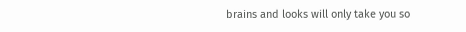brains and looks will only take you so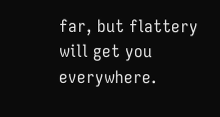far, but flattery will get you everywhere.